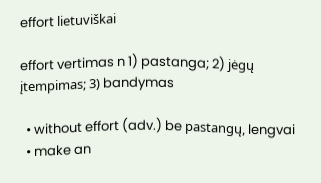effort lietuviškai

effort vertimas n 1) pastanga; 2) jėgų įtempimas; 3) bandymas

  • without effort (adv.) be pastangų, lengvai
  • make an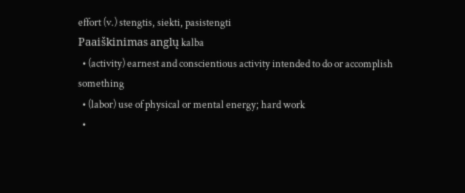effort (v.) stengtis, siekti, pasistengti
Paaiškinimas anglų kalba
  • (activity) earnest and conscientious activity intended to do or accomplish something
  • (labor) use of physical or mental energy; hard work
  •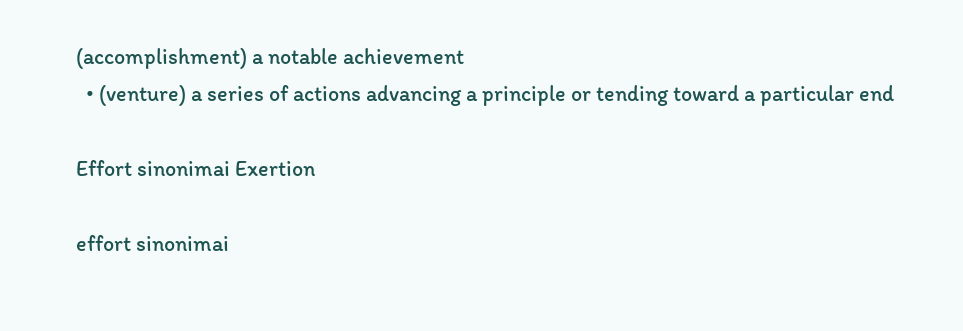(accomplishment) a notable achievement
  • (venture) a series of actions advancing a principle or tending toward a particular end

Effort sinonimai Exertion

effort sinonimai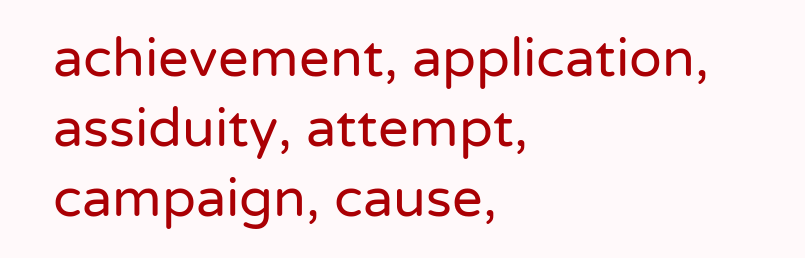achievement, application, assiduity, attempt, campaign, cause,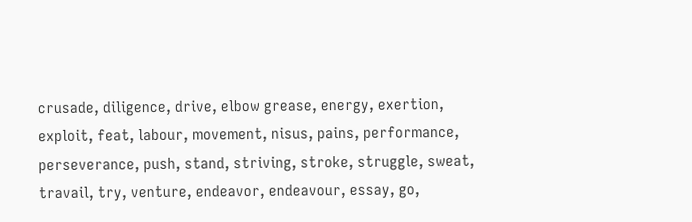crusade, diligence, drive, elbow grease, energy, exertion, exploit, feat, labour, movement, nisus, pains, performance, perseverance, push, stand, striving, stroke, struggle, sweat, travail, try, venture, endeavor, endeavour, essay, go,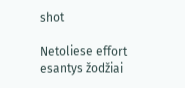shot

Netoliese effort esantys žodžiai